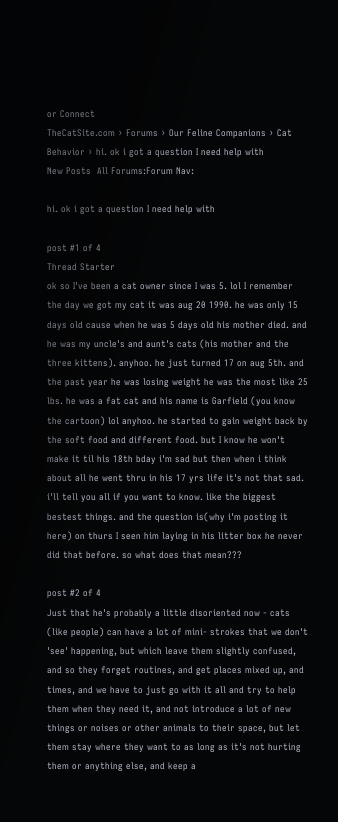or Connect
TheCatSite.com › Forums › Our Feline Companions › Cat Behavior › hi. ok i got a question I need help with
New Posts  All Forums:Forum Nav:

hi. ok i got a question I need help with

post #1 of 4
Thread Starter
ok so I've been a cat owner since I was 5. lol I remember the day we got my cat it was aug 20 1990. he was only 15 days old cause when he was 5 days old his mother died. and he was my uncle's and aunt's cats (his mother and the three kittens). anyhoo. he just turned 17 on aug 5th. and the past year he was losing weight he was the most like 25 lbs. he was a fat cat and his name is Garfield (you know the cartoon) lol anyhoo. he started to gain weight back by the soft food and different food. but I know he won't make it til his 18th bday i'm sad but then when i think about all he went thru in his 17 yrs life it's not that sad. i'll tell you all if you want to know. like the biggest bestest things. and the question is(why i'm posting it here) on thurs I seen him laying in his litter box he never did that before. so what does that mean???

post #2 of 4
Just that he's probably a little disoriented now - cats (like people) can have a lot of mini- strokes that we don't 'see' happening, but which leave them slightly confused, and so they forget routines, and get places mixed up, and times, and we have to just go with it all and try to help them when they need it, and not introduce a lot of new things or noises or other animals to their space, but let them stay where they want to as long as it's not hurting them or anything else, and keep a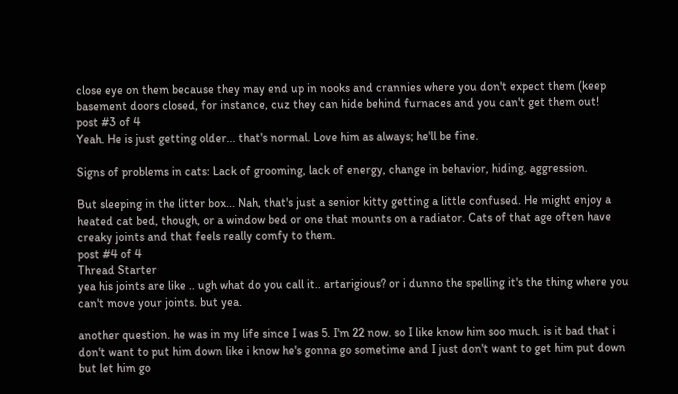close eye on them because they may end up in nooks and crannies where you don't expect them (keep basement doors closed, for instance, cuz they can hide behind furnaces and you can't get them out!
post #3 of 4
Yeah. He is just getting older... that's normal. Love him as always; he'll be fine.

Signs of problems in cats: Lack of grooming, lack of energy, change in behavior, hiding, aggression.

But sleeping in the litter box... Nah, that's just a senior kitty getting a little confused. He might enjoy a heated cat bed, though, or a window bed or one that mounts on a radiator. Cats of that age often have creaky joints and that feels really comfy to them.
post #4 of 4
Thread Starter
yea his joints are like .. ugh what do you call it.. artarigious? or i dunno the spelling it's the thing where you can't move your joints. but yea.

another question. he was in my life since I was 5. I'm 22 now. so I like know him soo much. is it bad that i don't want to put him down like i know he's gonna go sometime and I just don't want to get him put down but let him go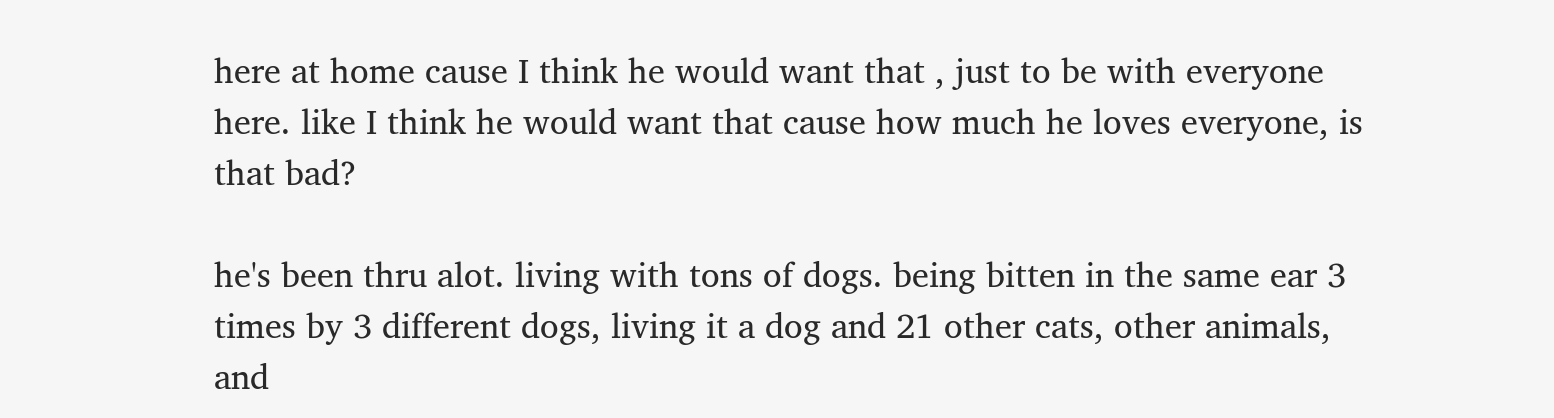here at home cause I think he would want that , just to be with everyone here. like I think he would want that cause how much he loves everyone, is that bad?

he's been thru alot. living with tons of dogs. being bitten in the same ear 3 times by 3 different dogs, living it a dog and 21 other cats, other animals, and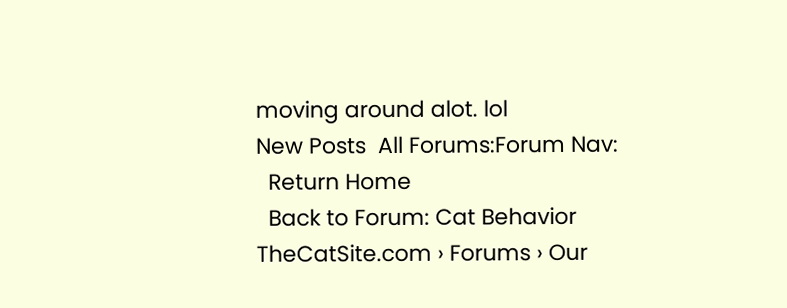moving around alot. lol
New Posts  All Forums:Forum Nav:
  Return Home
  Back to Forum: Cat Behavior
TheCatSite.com › Forums › Our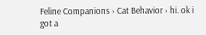Feline Companions › Cat Behavior › hi. ok i got a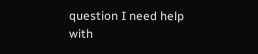question I need help with